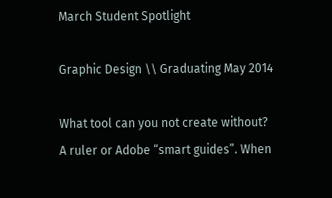March Student Spotlight

Graphic Design \\ Graduating May 2014

What tool can you not create without? A ruler or Adobe “smart guides”. When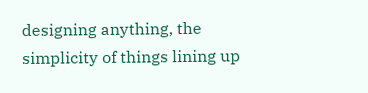designing anything, the simplicity of things lining up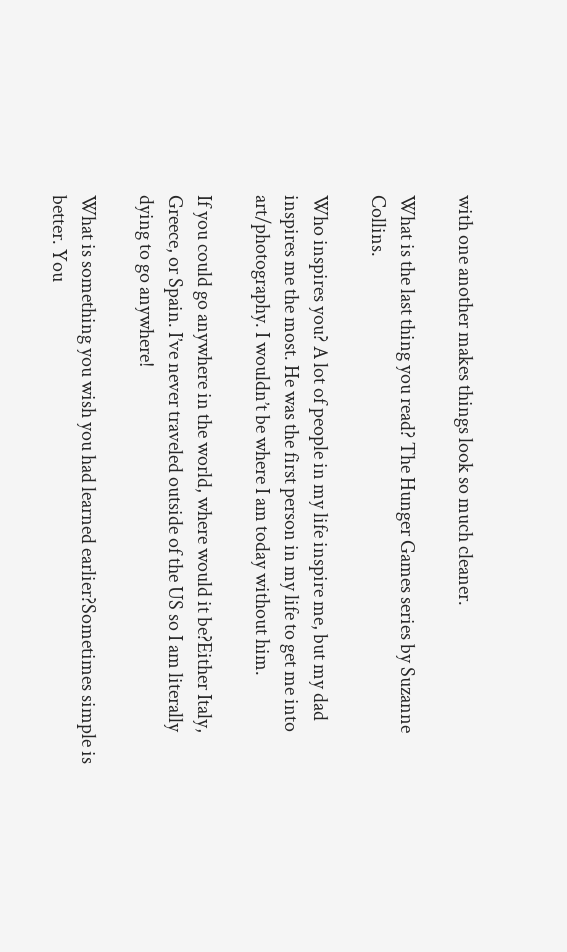with one another makes things look so much cleaner.

What is the last thing you read? The Hunger Games series by Suzanne Collins.

Who inspires you? A lot of people in my life inspire me, but my dad inspires me the most. He was the first person in my life to get me into art/photography. I wouldn’t be where I am today without him.

If you could go anywhere in the world, where would it be?Either Italy, Greece, or Spain. I’ve never traveled outside of the US so I am literally dying to go anywhere!

What is something you wish you had learned earlier?Sometimes simple is better. You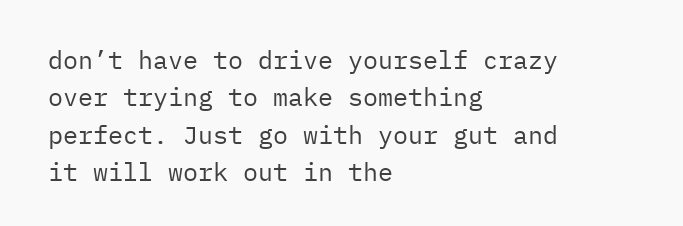don’t have to drive yourself crazy over trying to make something perfect. Just go with your gut and it will work out in the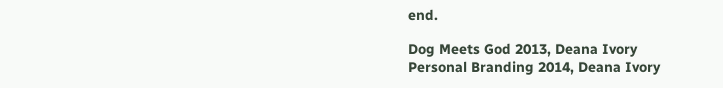end.

Dog Meets God 2013, Deana Ivory
Personal Branding 2014, Deana Ivory